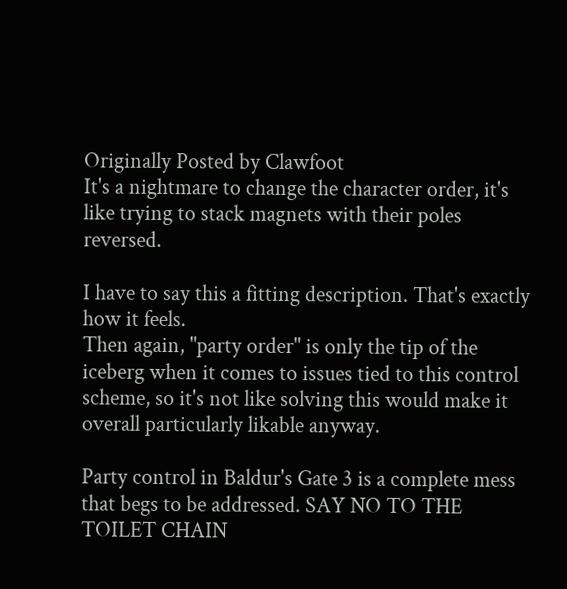Originally Posted by Clawfoot
It's a nightmare to change the character order, it's like trying to stack magnets with their poles reversed.

I have to say this a fitting description. That's exactly how it feels.
Then again, "party order" is only the tip of the iceberg when it comes to issues tied to this control scheme, so it's not like solving this would make it overall particularly likable anyway.

Party control in Baldur's Gate 3 is a complete mess that begs to be addressed. SAY NO TO THE TOILET CHAIN